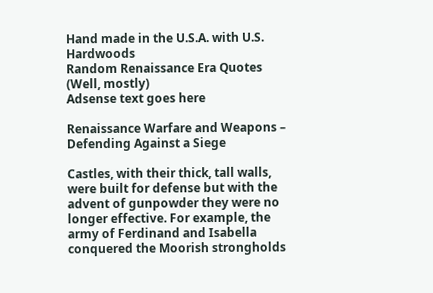Hand made in the U.S.A. with U.S. Hardwoods
Random Renaissance Era Quotes (Well, mostly)
Adsense text goes here

Renaissance Warfare and Weapons – Defending Against a Siege

Castles, with their thick, tall walls, were built for defense but with the advent of gunpowder they were no longer effective. For example, the army of Ferdinand and Isabella conquered the Moorish strongholds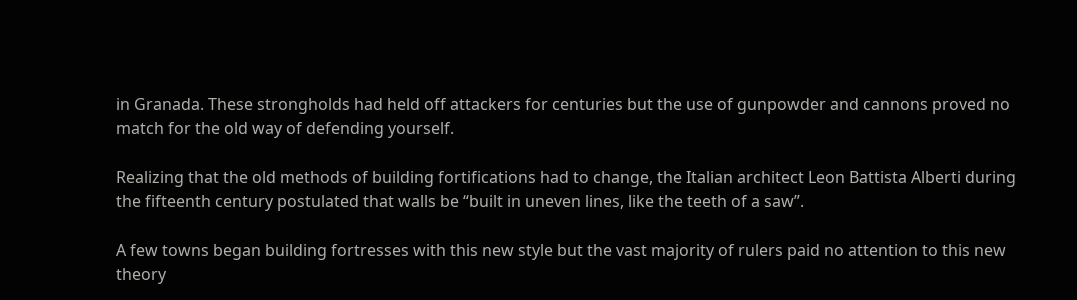in Granada. These strongholds had held off attackers for centuries but the use of gunpowder and cannons proved no match for the old way of defending yourself.

Realizing that the old methods of building fortifications had to change, the Italian architect Leon Battista Alberti during the fifteenth century postulated that walls be “built in uneven lines, like the teeth of a saw”.

A few towns began building fortresses with this new style but the vast majority of rulers paid no attention to this new theory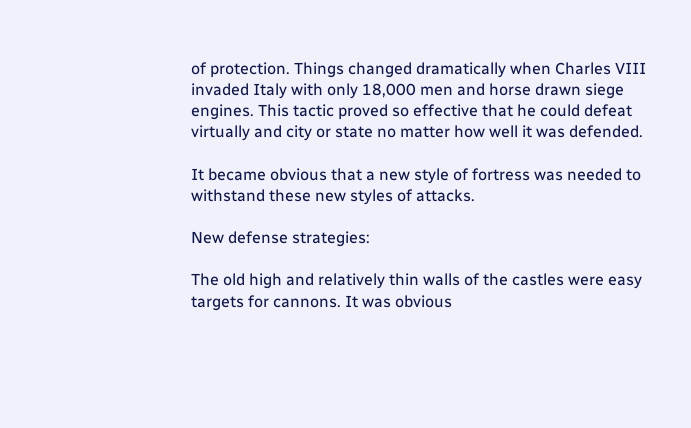of protection. Things changed dramatically when Charles VIII invaded Italy with only 18,000 men and horse drawn siege engines. This tactic proved so effective that he could defeat virtually and city or state no matter how well it was defended.

It became obvious that a new style of fortress was needed to withstand these new styles of attacks.

New defense strategies:

The old high and relatively thin walls of the castles were easy targets for cannons. It was obvious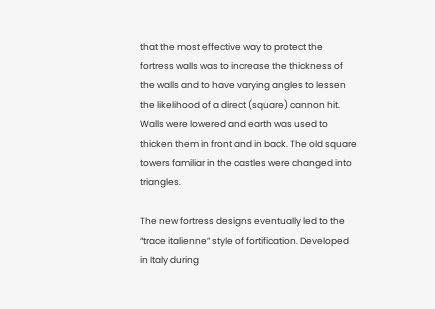that the most effective way to protect the fortress walls was to increase the thickness of the walls and to have varying angles to lessen the likelihood of a direct (square) cannon hit. Walls were lowered and earth was used to thicken them in front and in back. The old square towers familiar in the castles were changed into triangles.

The new fortress designs eventually led to the “trace italienne” style of fortification. Developed in Italy during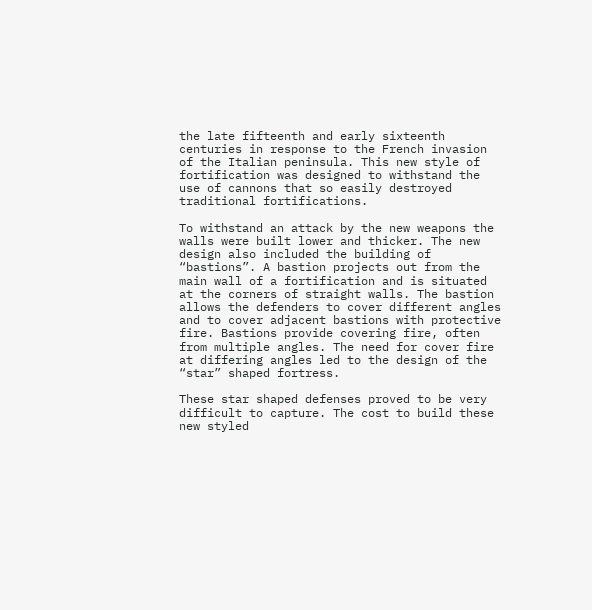the late fifteenth and early sixteenth centuries in response to the French invasion of the Italian peninsula. This new style of fortification was designed to withstand the use of cannons that so easily destroyed traditional fortifications.

To withstand an attack by the new weapons the walls were built lower and thicker. The new design also included the building of “bastions”. A bastion projects out from the main wall of a fortification and is situated at the corners of straight walls. The bastion allows the defenders to cover different angles and to cover adjacent bastions with protective fire. Bastions provide covering fire, often from multiple angles. The need for cover fire at differing angles led to the design of the “star” shaped fortress.

These star shaped defenses proved to be very difficult to capture. The cost to build these new styled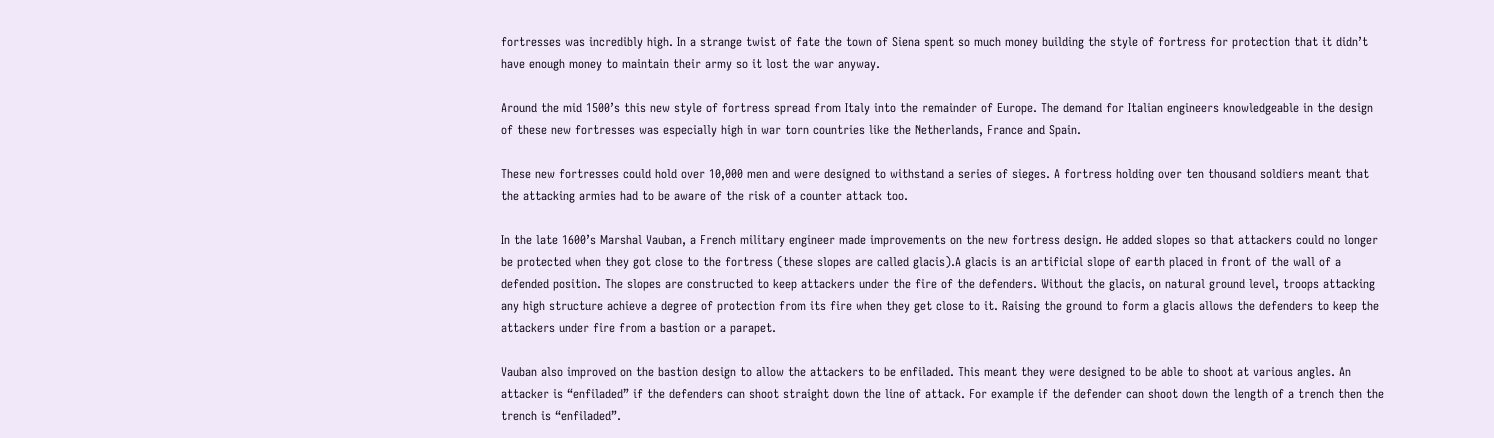fortresses was incredibly high. In a strange twist of fate the town of Siena spent so much money building the style of fortress for protection that it didn’t have enough money to maintain their army so it lost the war anyway.

Around the mid 1500’s this new style of fortress spread from Italy into the remainder of Europe. The demand for Italian engineers knowledgeable in the design of these new fortresses was especially high in war torn countries like the Netherlands, France and Spain.

These new fortresses could hold over 10,000 men and were designed to withstand a series of sieges. A fortress holding over ten thousand soldiers meant that the attacking armies had to be aware of the risk of a counter attack too.

In the late 1600’s Marshal Vauban, a French military engineer made improvements on the new fortress design. He added slopes so that attackers could no longer be protected when they got close to the fortress (these slopes are called glacis).A glacis is an artificial slope of earth placed in front of the wall of a defended position. The slopes are constructed to keep attackers under the fire of the defenders. Without the glacis, on natural ground level, troops attacking any high structure achieve a degree of protection from its fire when they get close to it. Raising the ground to form a glacis allows the defenders to keep the attackers under fire from a bastion or a parapet.

Vauban also improved on the bastion design to allow the attackers to be enfiladed. This meant they were designed to be able to shoot at various angles. An attacker is “enfiladed” if the defenders can shoot straight down the line of attack. For example if the defender can shoot down the length of a trench then the trench is “enfiladed”.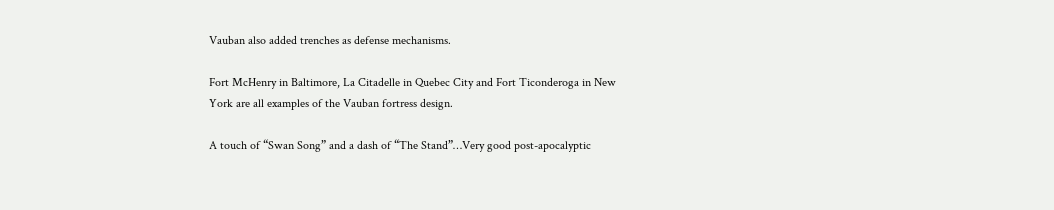Vauban also added trenches as defense mechanisms.

Fort McHenry in Baltimore, La Citadelle in Quebec City and Fort Ticonderoga in New York are all examples of the Vauban fortress design.

A touch of “Swan Song” and a dash of “The Stand”…Very good post-apocalyptic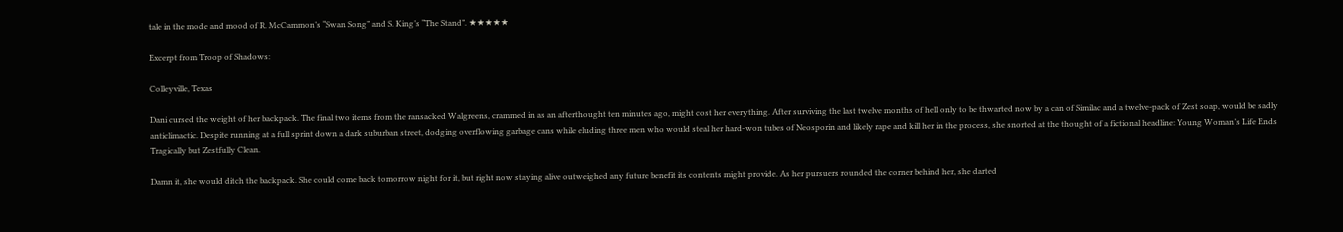tale in the mode and mood of R. McCammon’s “Swan Song” and S. King’s “The Stand”. ★★★★★

Excerpt from Troop of Shadows:

Colleyville, Texas

Dani cursed the weight of her backpack. The final two items from the ransacked Walgreens, crammed in as an afterthought ten minutes ago, might cost her everything. After surviving the last twelve months of hell only to be thwarted now by a can of Similac and a twelve-pack of Zest soap, would be sadly anticlimactic. Despite running at a full sprint down a dark suburban street, dodging overflowing garbage cans while eluding three men who would steal her hard-won tubes of Neosporin and likely rape and kill her in the process, she snorted at the thought of a fictional headline: Young Woman’s Life Ends Tragically but Zestfully Clean.

Damn it, she would ditch the backpack. She could come back tomorrow night for it, but right now staying alive outweighed any future benefit its contents might provide. As her pursuers rounded the corner behind her, she darted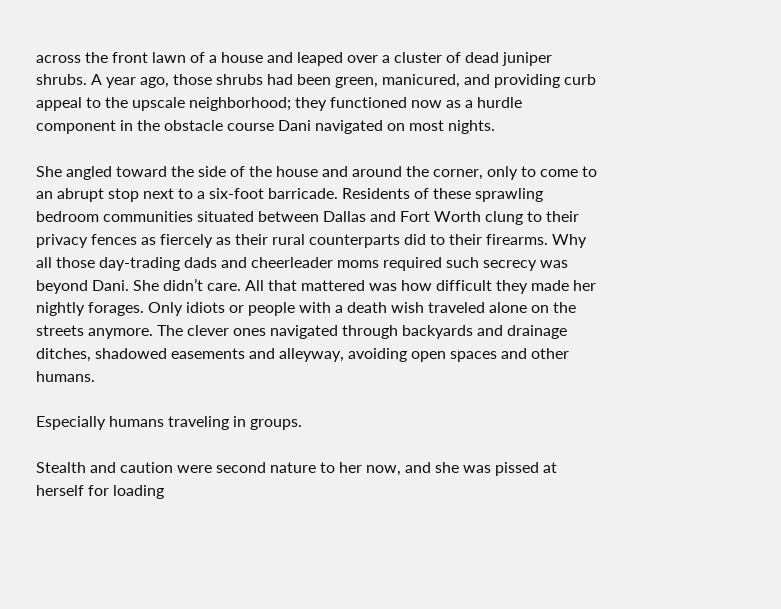across the front lawn of a house and leaped over a cluster of dead juniper shrubs. A year ago, those shrubs had been green, manicured, and providing curb appeal to the upscale neighborhood; they functioned now as a hurdle component in the obstacle course Dani navigated on most nights.

She angled toward the side of the house and around the corner, only to come to an abrupt stop next to a six-foot barricade. Residents of these sprawling bedroom communities situated between Dallas and Fort Worth clung to their privacy fences as fiercely as their rural counterparts did to their firearms. Why all those day-trading dads and cheerleader moms required such secrecy was beyond Dani. She didn’t care. All that mattered was how difficult they made her nightly forages. Only idiots or people with a death wish traveled alone on the streets anymore. The clever ones navigated through backyards and drainage ditches, shadowed easements and alleyway, avoiding open spaces and other humans.

Especially humans traveling in groups.

Stealth and caution were second nature to her now, and she was pissed at herself for loading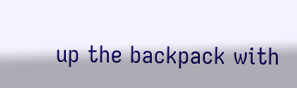up the backpack with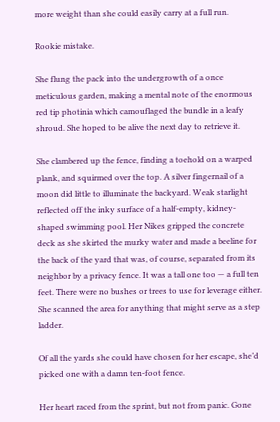more weight than she could easily carry at a full run.

Rookie mistake.

She flung the pack into the undergrowth of a once meticulous garden, making a mental note of the enormous red tip photinia which camouflaged the bundle in a leafy shroud. She hoped to be alive the next day to retrieve it.

She clambered up the fence, finding a toehold on a warped plank, and squirmed over the top. A silver fingernail of a moon did little to illuminate the backyard. Weak starlight reflected off the inky surface of a half-empty, kidney-shaped swimming pool. Her Nikes gripped the concrete deck as she skirted the murky water and made a beeline for the back of the yard that was, of course, separated from its neighbor by a privacy fence. It was a tall one too — a full ten feet. There were no bushes or trees to use for leverage either. She scanned the area for anything that might serve as a step ladder.

Of all the yards she could have chosen for her escape, she’d picked one with a damn ten-foot fence.

Her heart raced from the sprint, but not from panic. Gone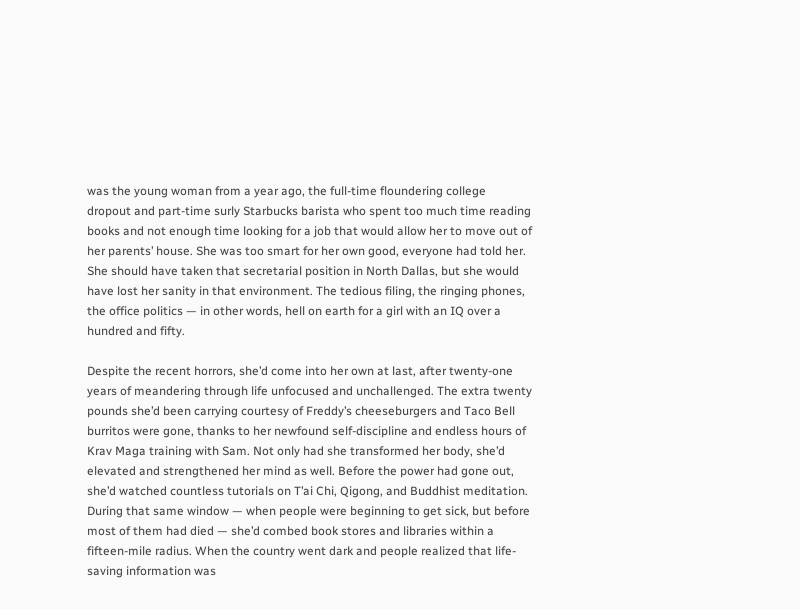was the young woman from a year ago, the full-time floundering college dropout and part-time surly Starbucks barista who spent too much time reading books and not enough time looking for a job that would allow her to move out of her parents’ house. She was too smart for her own good, everyone had told her. She should have taken that secretarial position in North Dallas, but she would have lost her sanity in that environment. The tedious filing, the ringing phones, the office politics — in other words, hell on earth for a girl with an IQ over a hundred and fifty.

Despite the recent horrors, she’d come into her own at last, after twenty-one years of meandering through life unfocused and unchallenged. The extra twenty pounds she’d been carrying courtesy of Freddy’s cheeseburgers and Taco Bell burritos were gone, thanks to her newfound self-discipline and endless hours of Krav Maga training with Sam. Not only had she transformed her body, she’d elevated and strengthened her mind as well. Before the power had gone out, she’d watched countless tutorials on T’ai Chi, Qigong, and Buddhist meditation. During that same window — when people were beginning to get sick, but before most of them had died — she’d combed book stores and libraries within a fifteen-mile radius. When the country went dark and people realized that life-saving information was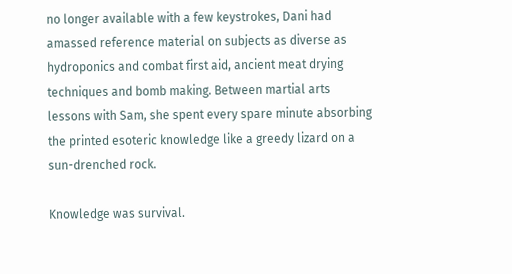no longer available with a few keystrokes, Dani had amassed reference material on subjects as diverse as hydroponics and combat first aid, ancient meat drying techniques and bomb making. Between martial arts lessons with Sam, she spent every spare minute absorbing the printed esoteric knowledge like a greedy lizard on a sun-drenched rock.

Knowledge was survival.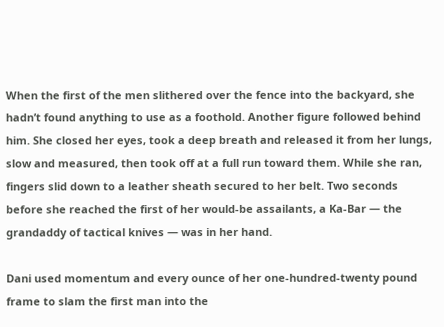When the first of the men slithered over the fence into the backyard, she hadn’t found anything to use as a foothold. Another figure followed behind him. She closed her eyes, took a deep breath and released it from her lungs, slow and measured, then took off at a full run toward them. While she ran, fingers slid down to a leather sheath secured to her belt. Two seconds before she reached the first of her would-be assailants, a Ka-Bar — the grandaddy of tactical knives — was in her hand.

Dani used momentum and every ounce of her one-hundred-twenty pound frame to slam the first man into the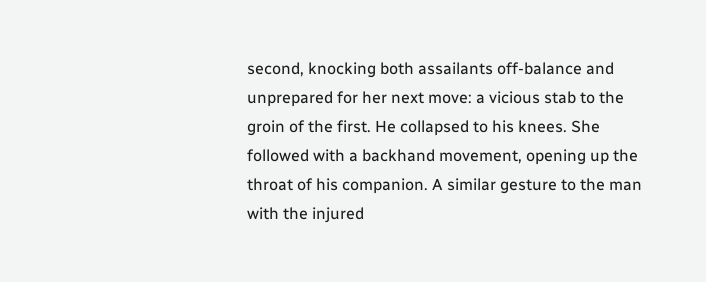second, knocking both assailants off-balance and unprepared for her next move: a vicious stab to the groin of the first. He collapsed to his knees. She followed with a backhand movement, opening up the throat of his companion. A similar gesture to the man with the injured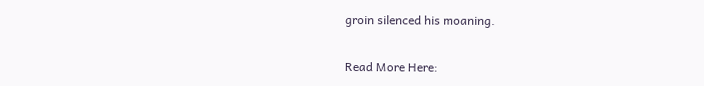groin silenced his moaning.

Read More Here: